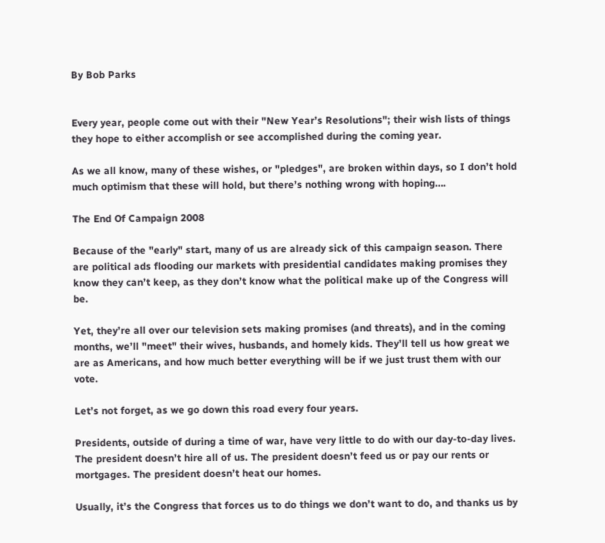By Bob Parks


Every year, people come out with their "New Year’s Resolutions"; their wish lists of things they hope to either accomplish or see accomplished during the coming year.

As we all know, many of these wishes, or "pledges", are broken within days, so I don’t hold much optimism that these will hold, but there’s nothing wrong with hoping….

The End Of Campaign 2008

Because of the "early" start, many of us are already sick of this campaign season. There are political ads flooding our markets with presidential candidates making promises they know they can’t keep, as they don’t know what the political make up of the Congress will be.

Yet, they’re all over our television sets making promises (and threats), and in the coming months, we’ll "meet" their wives, husbands, and homely kids. They’ll tell us how great we are as Americans, and how much better everything will be if we just trust them with our vote.

Let’s not forget, as we go down this road every four years.

Presidents, outside of during a time of war, have very little to do with our day-to-day lives. The president doesn’t hire all of us. The president doesn’t feed us or pay our rents or mortgages. The president doesn’t heat our homes.

Usually, it’s the Congress that forces us to do things we don’t want to do, and thanks us by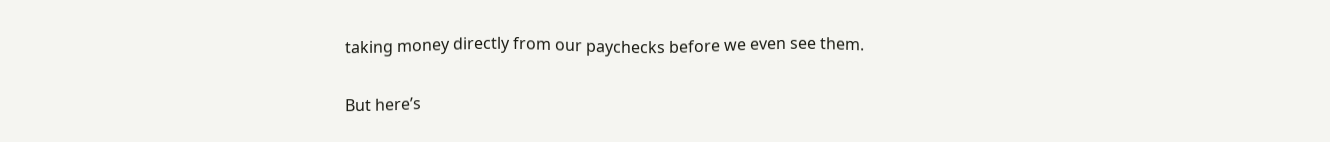taking money directly from our paychecks before we even see them.

But here’s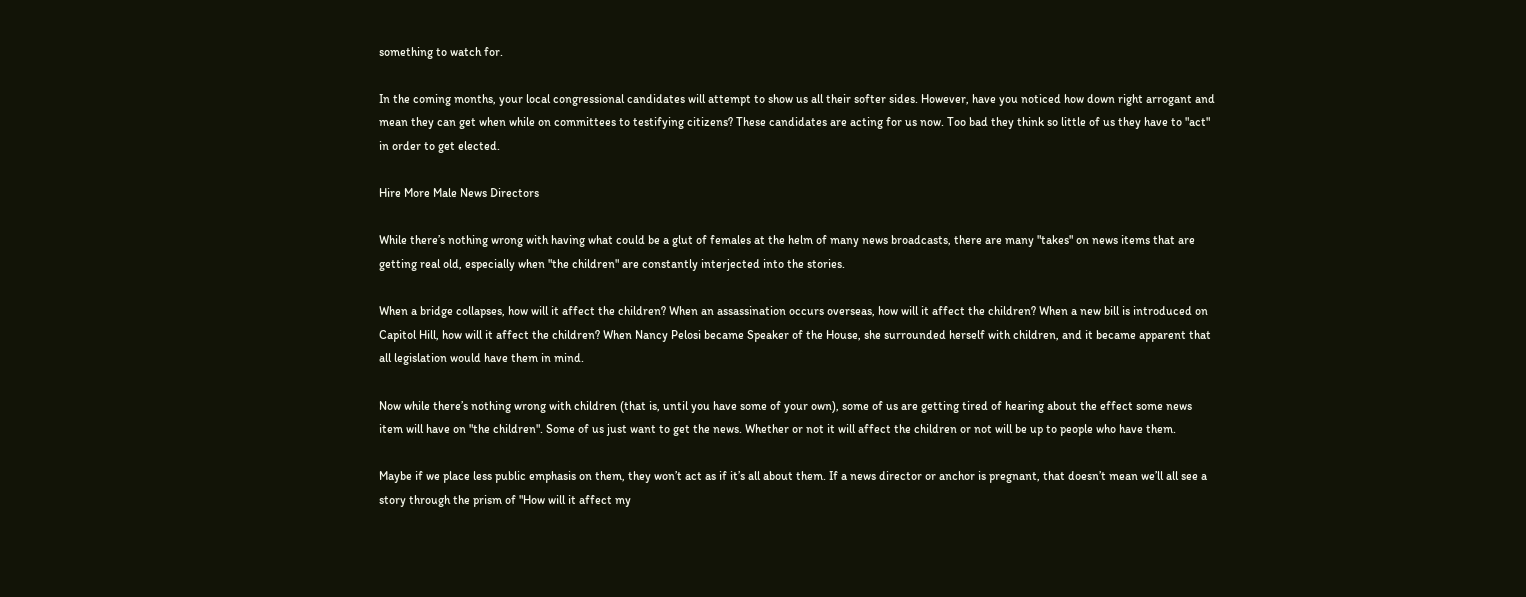something to watch for.

In the coming months, your local congressional candidates will attempt to show us all their softer sides. However, have you noticed how down right arrogant and mean they can get when while on committees to testifying citizens? These candidates are acting for us now. Too bad they think so little of us they have to "act" in order to get elected.

Hire More Male News Directors

While there’s nothing wrong with having what could be a glut of females at the helm of many news broadcasts, there are many "takes" on news items that are getting real old, especially when "the children" are constantly interjected into the stories.

When a bridge collapses, how will it affect the children? When an assassination occurs overseas, how will it affect the children? When a new bill is introduced on Capitol Hill, how will it affect the children? When Nancy Pelosi became Speaker of the House, she surrounded herself with children, and it became apparent that all legislation would have them in mind.

Now while there’s nothing wrong with children (that is, until you have some of your own), some of us are getting tired of hearing about the effect some news item will have on "the children". Some of us just want to get the news. Whether or not it will affect the children or not will be up to people who have them.

Maybe if we place less public emphasis on them, they won’t act as if it’s all about them. If a news director or anchor is pregnant, that doesn’t mean we’ll all see a story through the prism of "How will it affect my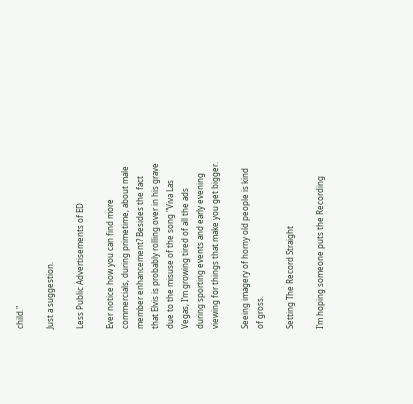child."

Just a suggestion.

Less Public Advertisements of ED

Ever notice how you can find more commercials, during primetime, about male member enhancement? Besides the fact that Elvis is probably rolling over in his grave due to the misuse of the song "Viva Las Vegas, I’m growing tired of all the ads during sporting events and early evening viewing for things that make you get bigger.

Seeing imagery of horny old people is kind of gross.

Setting The Record Straight

I’m hoping someone puts the Recording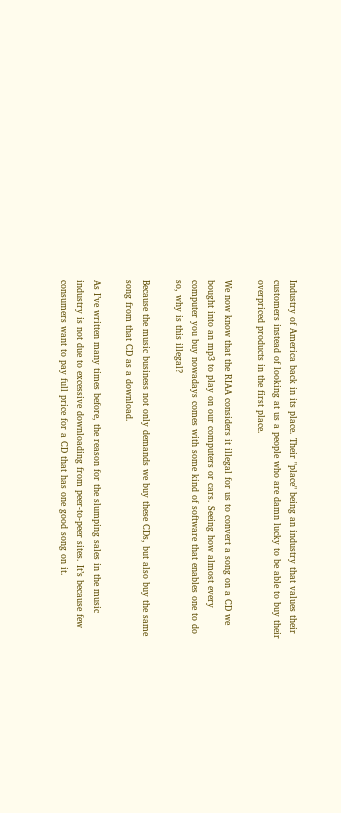Industry of America back in its place. Their "place" being an industry that values their customers instead of looking at us a people who are damn lucky to be able to buy their overpriced products in the first place.

We now know that the RIAA considers it illegal for us to convert a song on a CD we bought into an mp3 to play on our computers or cars. Seeing how almost every computer you buy nowadays comes with some kind of software that enables one to do so, why is this illegal?

Because the music business not only demands we buy these CDs, but also buy the same song from that CD as a download.

As I’ve written many times before, the reason for the slumping sales in the music industry is not due to excessive downloading from peer-to-peer sites. It’s because few consumers want to pay full price for a CD that has one good song on it.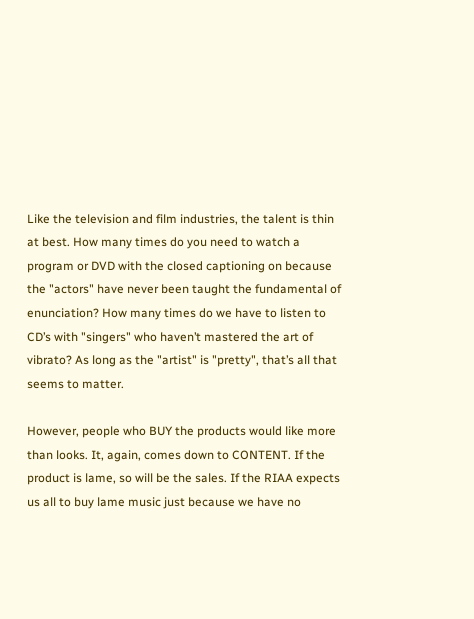Like the television and film industries, the talent is thin at best. How many times do you need to watch a program or DVD with the closed captioning on because the "actors" have never been taught the fundamental of enunciation? How many times do we have to listen to CD’s with "singers" who haven’t mastered the art of vibrato? As long as the "artist" is "pretty", that’s all that seems to matter.

However, people who BUY the products would like more than looks. It, again, comes down to CONTENT. If the product is lame, so will be the sales. If the RIAA expects us all to buy lame music just because we have no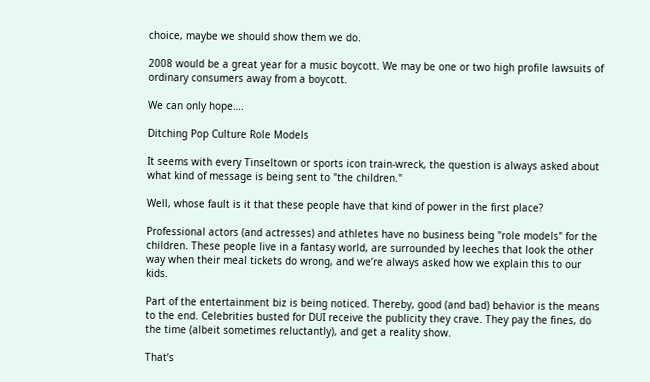choice, maybe we should show them we do.

2008 would be a great year for a music boycott. We may be one or two high profile lawsuits of ordinary consumers away from a boycott.

We can only hope….

Ditching Pop Culture Role Models

It seems with every Tinseltown or sports icon train-wreck, the question is always asked about what kind of message is being sent to "the children."

Well, whose fault is it that these people have that kind of power in the first place?

Professional actors (and actresses) and athletes have no business being "role models" for the children. These people live in a fantasy world, are surrounded by leeches that look the other way when their meal tickets do wrong, and we’re always asked how we explain this to our kids.

Part of the entertainment biz is being noticed. Thereby, good (and bad) behavior is the means to the end. Celebrities busted for DUI receive the publicity they crave. They pay the fines, do the time (albeit sometimes reluctantly), and get a reality show.

That’s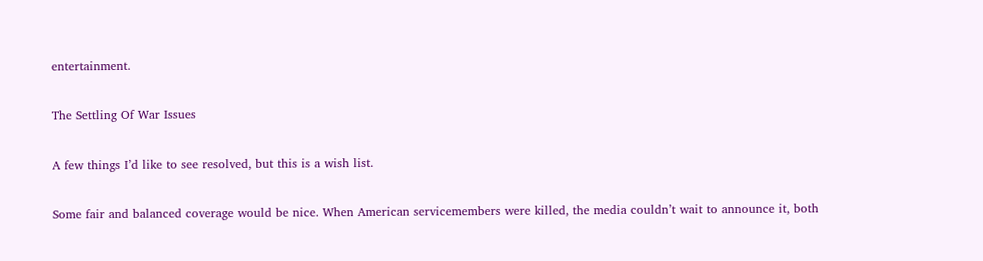entertainment.

The Settling Of War Issues

A few things I’d like to see resolved, but this is a wish list.

Some fair and balanced coverage would be nice. When American servicemembers were killed, the media couldn’t wait to announce it, both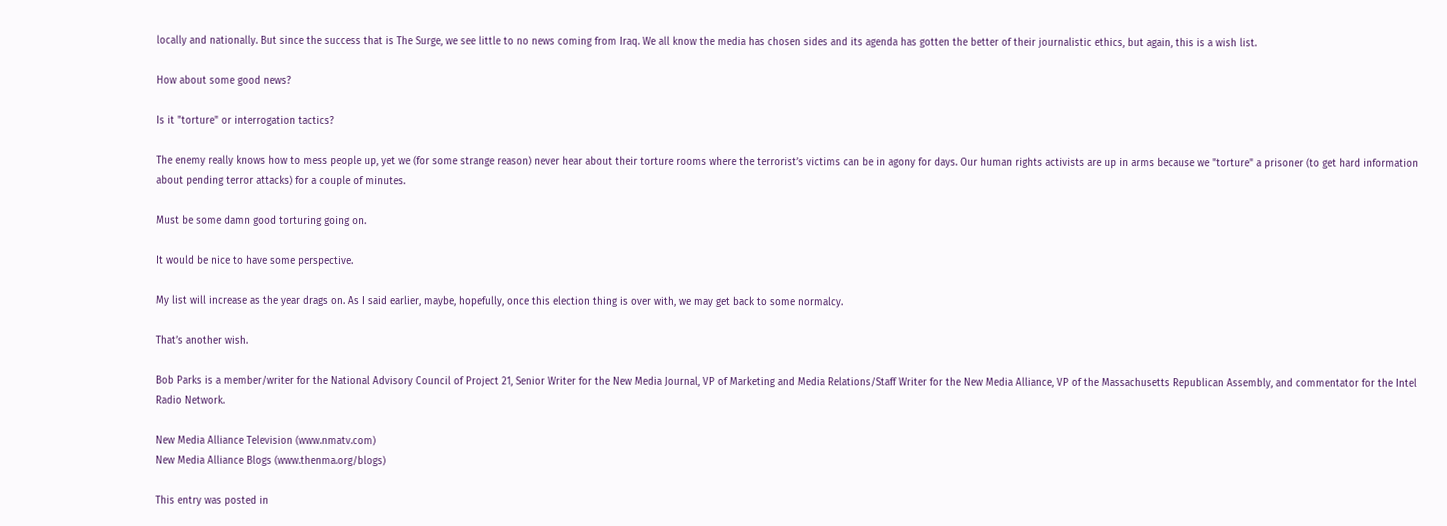locally and nationally. But since the success that is The Surge, we see little to no news coming from Iraq. We all know the media has chosen sides and its agenda has gotten the better of their journalistic ethics, but again, this is a wish list.

How about some good news?

Is it "torture" or interrogation tactics?

The enemy really knows how to mess people up, yet we (for some strange reason) never hear about their torture rooms where the terrorist’s victims can be in agony for days. Our human rights activists are up in arms because we "torture" a prisoner (to get hard information about pending terror attacks) for a couple of minutes.

Must be some damn good torturing going on.

It would be nice to have some perspective.

My list will increase as the year drags on. As I said earlier, maybe, hopefully, once this election thing is over with, we may get back to some normalcy.

That’s another wish.

Bob Parks is a member/writer for the National Advisory Council of Project 21, Senior Writer for the New Media Journal, VP of Marketing and Media Relations/Staff Writer for the New Media Alliance, VP of the Massachusetts Republican Assembly, and commentator for the Intel Radio Network.

New Media Alliance Television (www.nmatv.com)
New Media Alliance Blogs (www.thenma.org/blogs)

This entry was posted in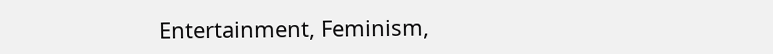Entertainment, Feminism,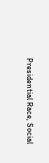Presidential Race, Social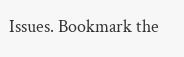Issues. Bookmark the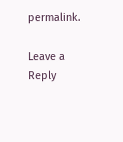permalink.

Leave a Reply